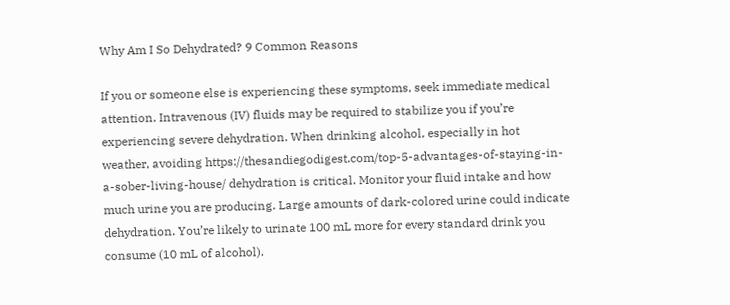Why Am I So Dehydrated? 9 Common Reasons

If you or someone else is experiencing these symptoms, seek immediate medical attention. Intravenous (IV) fluids may be required to stabilize you if you’re experiencing severe dehydration. When drinking alcohol, especially in hot weather, avoiding https://thesandiegodigest.com/top-5-advantages-of-staying-in-a-sober-living-house/ dehydration is critical. Monitor your fluid intake and how much urine you are producing. Large amounts of dark-colored urine could indicate dehydration. You’re likely to urinate 100 mL more for every standard drink you consume (10 mL of alcohol).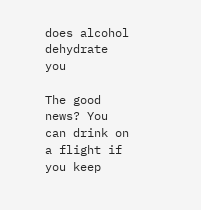does alcohol dehydrate you

The good news? You can drink on a flight if you keep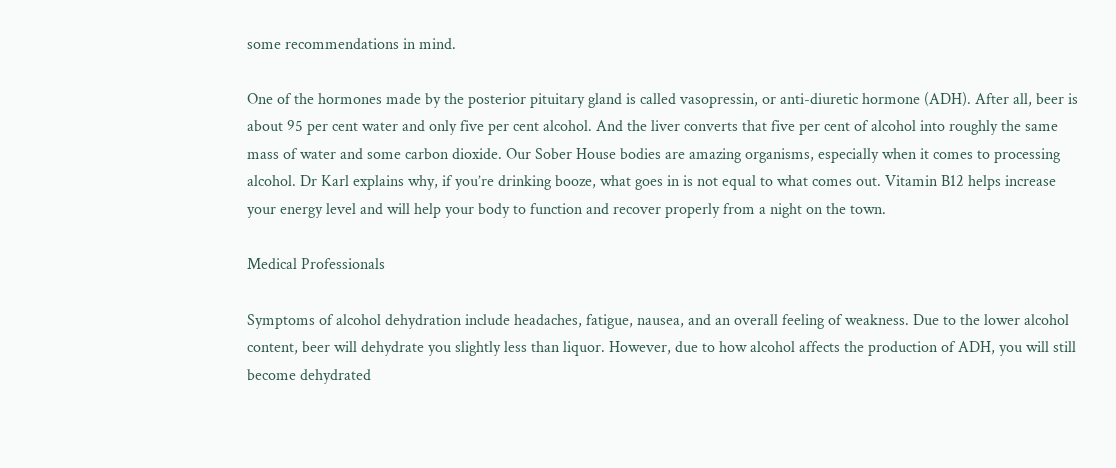some recommendations in mind.

One of the hormones made by the posterior pituitary gland is called vasopressin, or anti-diuretic hormone (ADH). After all, beer is about 95 per cent water and only five per cent alcohol. And the liver converts that five per cent of alcohol into roughly the same mass of water and some carbon dioxide. Our Sober House bodies are amazing organisms, especially when it comes to processing alcohol. Dr Karl explains why, if you’re drinking booze, what goes in is not equal to what comes out. Vitamin B12 helps increase your energy level and will help your body to function and recover properly from a night on the town.

Medical Professionals

Symptoms of alcohol dehydration include headaches, fatigue, nausea, and an overall feeling of weakness. Due to the lower alcohol content, beer will dehydrate you slightly less than liquor. However, due to how alcohol affects the production of ADH, you will still become dehydrated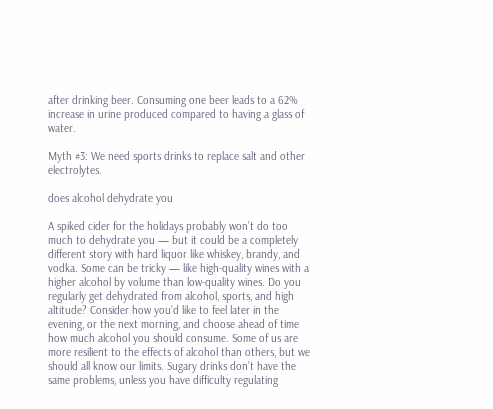after drinking beer. Consuming one beer leads to a 62% increase in urine produced compared to having a glass of water.

Myth #3: We need sports drinks to replace salt and other electrolytes.

does alcohol dehydrate you

A spiked cider for the holidays probably won’t do too much to dehydrate you — but it could be a completely different story with hard liquor like whiskey, brandy, and vodka. Some can be tricky — like high-quality wines with a higher alcohol by volume than low-quality wines. Do you regularly get dehydrated from alcohol, sports, and high altitude? Consider how you’d like to feel later in the evening, or the next morning, and choose ahead of time how much alcohol you should consume. Some of us are more resilient to the effects of alcohol than others, but we should all know our limits. Sugary drinks don’t have the same problems, unless you have difficulty regulating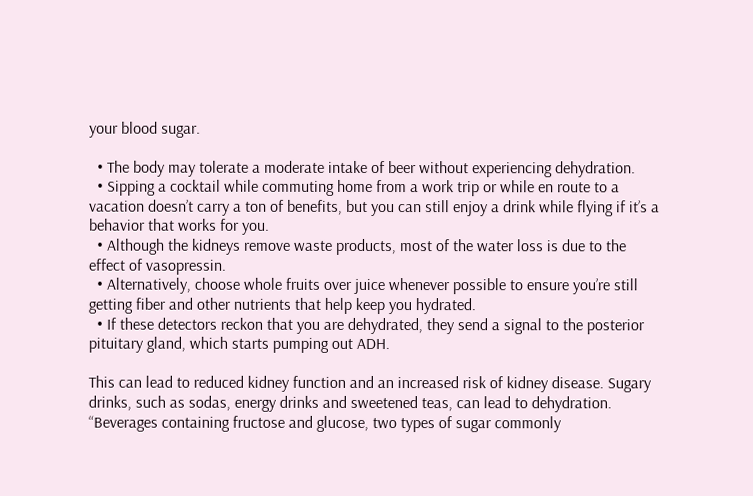your blood sugar.

  • The body may tolerate a moderate intake of beer without experiencing dehydration.
  • Sipping a cocktail while commuting home from a work trip or while en route to a vacation doesn’t carry a ton of benefits, but you can still enjoy a drink while flying if it’s a behavior that works for you.
  • Although the kidneys remove waste products, most of the water loss is due to the effect of vasopressin.
  • Alternatively, choose whole fruits over juice whenever possible to ensure you’re still getting fiber and other nutrients that help keep you hydrated.
  • If these detectors reckon that you are dehydrated, they send a signal to the posterior pituitary gland, which starts pumping out ADH.

This can lead to reduced kidney function and an increased risk of kidney disease. Sugary drinks, such as sodas, energy drinks and sweetened teas, can lead to dehydration. “Beverages containing fructose and glucose, two types of sugar commonly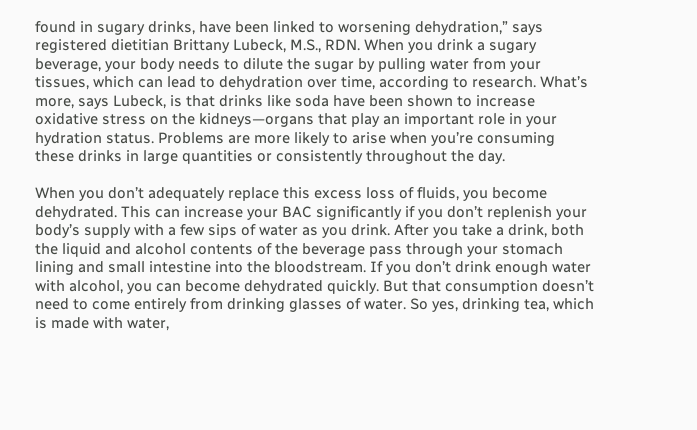found in sugary drinks, have been linked to worsening dehydration,” says registered dietitian Brittany Lubeck, M.S., RDN. When you drink a sugary beverage, your body needs to dilute the sugar by pulling water from your tissues, which can lead to dehydration over time, according to research. What’s more, says Lubeck, is that drinks like soda have been shown to increase oxidative stress on the kidneys—organs that play an important role in your hydration status. Problems are more likely to arise when you’re consuming these drinks in large quantities or consistently throughout the day.

When you don’t adequately replace this excess loss of fluids, you become dehydrated. This can increase your BAC significantly if you don’t replenish your body’s supply with a few sips of water as you drink. After you take a drink, both the liquid and alcohol contents of the beverage pass through your stomach lining and small intestine into the bloodstream. If you don’t drink enough water with alcohol, you can become dehydrated quickly. But that consumption doesn’t need to come entirely from drinking glasses of water. So yes, drinking tea, which is made with water,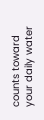counts toward your daily water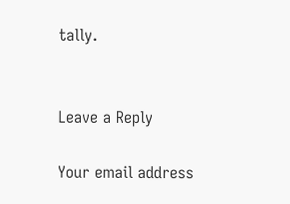tally.


Leave a Reply

Your email address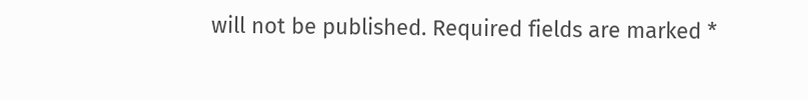will not be published. Required fields are marked *